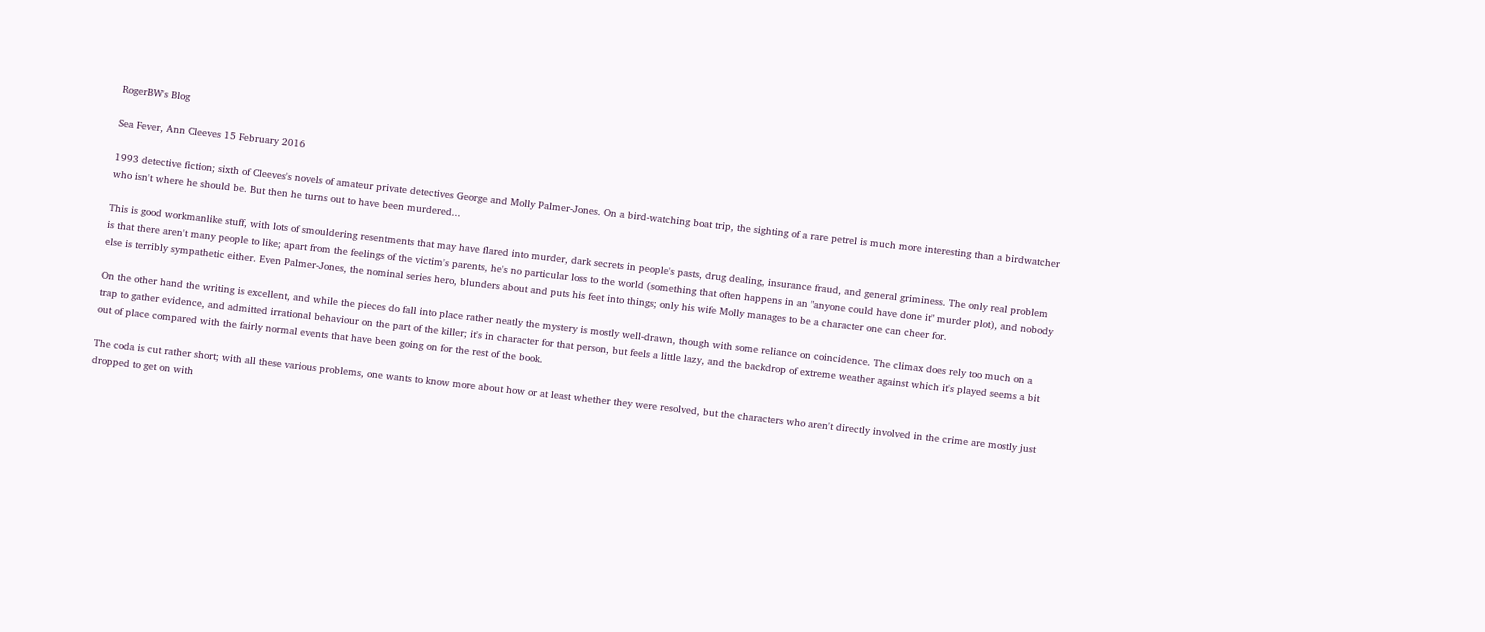RogerBW's Blog

Sea Fever, Ann Cleeves 15 February 2016

1993 detective fiction; sixth of Cleeves's novels of amateur private detectives George and Molly Palmer-Jones. On a bird-watching boat trip, the sighting of a rare petrel is much more interesting than a birdwatcher who isn't where he should be. But then he turns out to have been murdered...

This is good workmanlike stuff, with lots of smouldering resentments that may have flared into murder, dark secrets in people's pasts, drug dealing, insurance fraud, and general griminess. The only real problem is that there aren't many people to like; apart from the feelings of the victim's parents, he's no particular loss to the world (something that often happens in an "anyone could have done it" murder plot), and nobody else is terribly sympathetic either. Even Palmer-Jones, the nominal series hero, blunders about and puts his feet into things; only his wife Molly manages to be a character one can cheer for.

On the other hand the writing is excellent, and while the pieces do fall into place rather neatly the mystery is mostly well-drawn, though with some reliance on coincidence. The climax does rely too much on a trap to gather evidence, and admitted irrational behaviour on the part of the killer; it's in character for that person, but feels a little lazy, and the backdrop of extreme weather against which it's played seems a bit out of place compared with the fairly normal events that have been going on for the rest of the book.

The coda is cut rather short; with all these various problems, one wants to know more about how or at least whether they were resolved, but the characters who aren't directly involved in the crime are mostly just dropped to get on with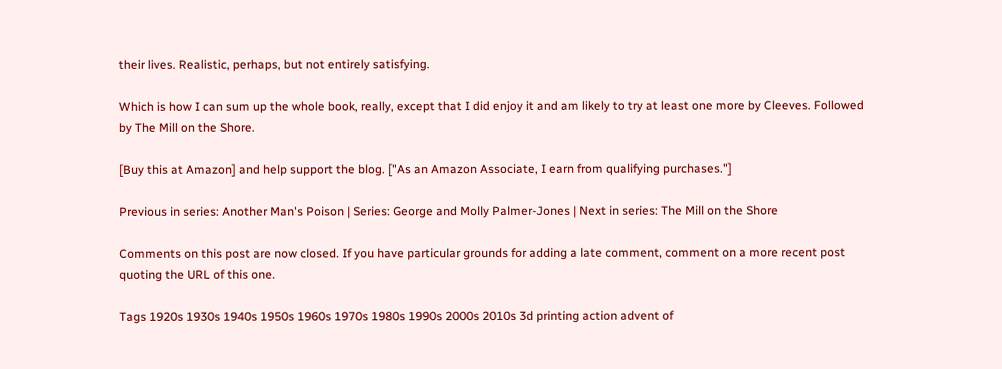their lives. Realistic, perhaps, but not entirely satisfying.

Which is how I can sum up the whole book, really, except that I did enjoy it and am likely to try at least one more by Cleeves. Followed by The Mill on the Shore.

[Buy this at Amazon] and help support the blog. ["As an Amazon Associate, I earn from qualifying purchases."]

Previous in series: Another Man's Poison | Series: George and Molly Palmer-Jones | Next in series: The Mill on the Shore

Comments on this post are now closed. If you have particular grounds for adding a late comment, comment on a more recent post quoting the URL of this one.

Tags 1920s 1930s 1940s 1950s 1960s 1970s 1980s 1990s 2000s 2010s 3d printing action advent of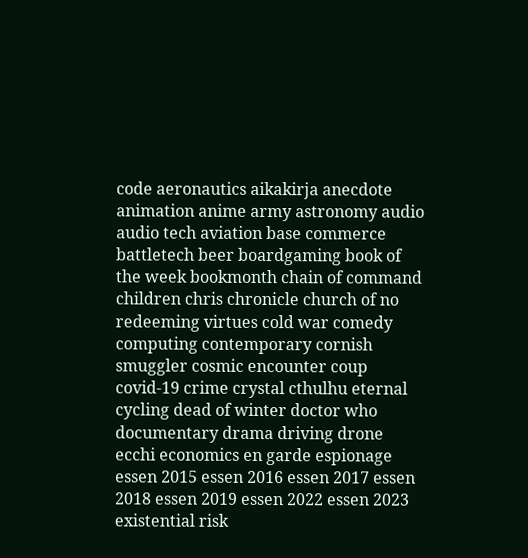code aeronautics aikakirja anecdote animation anime army astronomy audio audio tech aviation base commerce battletech beer boardgaming book of the week bookmonth chain of command children chris chronicle church of no redeeming virtues cold war comedy computing contemporary cornish smuggler cosmic encounter coup covid-19 crime crystal cthulhu eternal cycling dead of winter doctor who documentary drama driving drone ecchi economics en garde espionage essen 2015 essen 2016 essen 2017 essen 2018 essen 2019 essen 2022 essen 2023 existential risk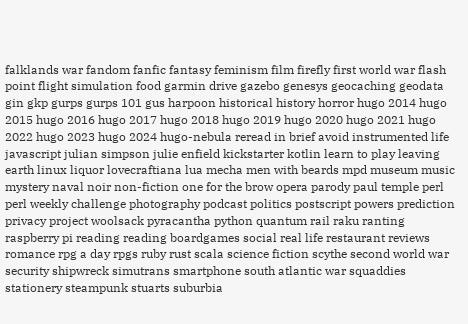falklands war fandom fanfic fantasy feminism film firefly first world war flash point flight simulation food garmin drive gazebo genesys geocaching geodata gin gkp gurps gurps 101 gus harpoon historical history horror hugo 2014 hugo 2015 hugo 2016 hugo 2017 hugo 2018 hugo 2019 hugo 2020 hugo 2021 hugo 2022 hugo 2023 hugo 2024 hugo-nebula reread in brief avoid instrumented life javascript julian simpson julie enfield kickstarter kotlin learn to play leaving earth linux liquor lovecraftiana lua mecha men with beards mpd museum music mystery naval noir non-fiction one for the brow opera parody paul temple perl perl weekly challenge photography podcast politics postscript powers prediction privacy project woolsack pyracantha python quantum rail raku ranting raspberry pi reading reading boardgames social real life restaurant reviews romance rpg a day rpgs ruby rust scala science fiction scythe second world war security shipwreck simutrans smartphone south atlantic war squaddies stationery steampunk stuarts suburbia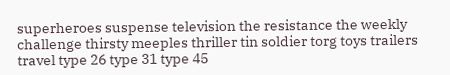superheroes suspense television the resistance the weekly challenge thirsty meeples thriller tin soldier torg toys trailers travel type 26 type 31 type 45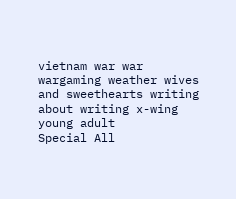vietnam war war wargaming weather wives and sweethearts writing about writing x-wing young adult
Special All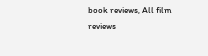book reviews, All film reviews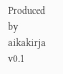Produced by aikakirja v0.1